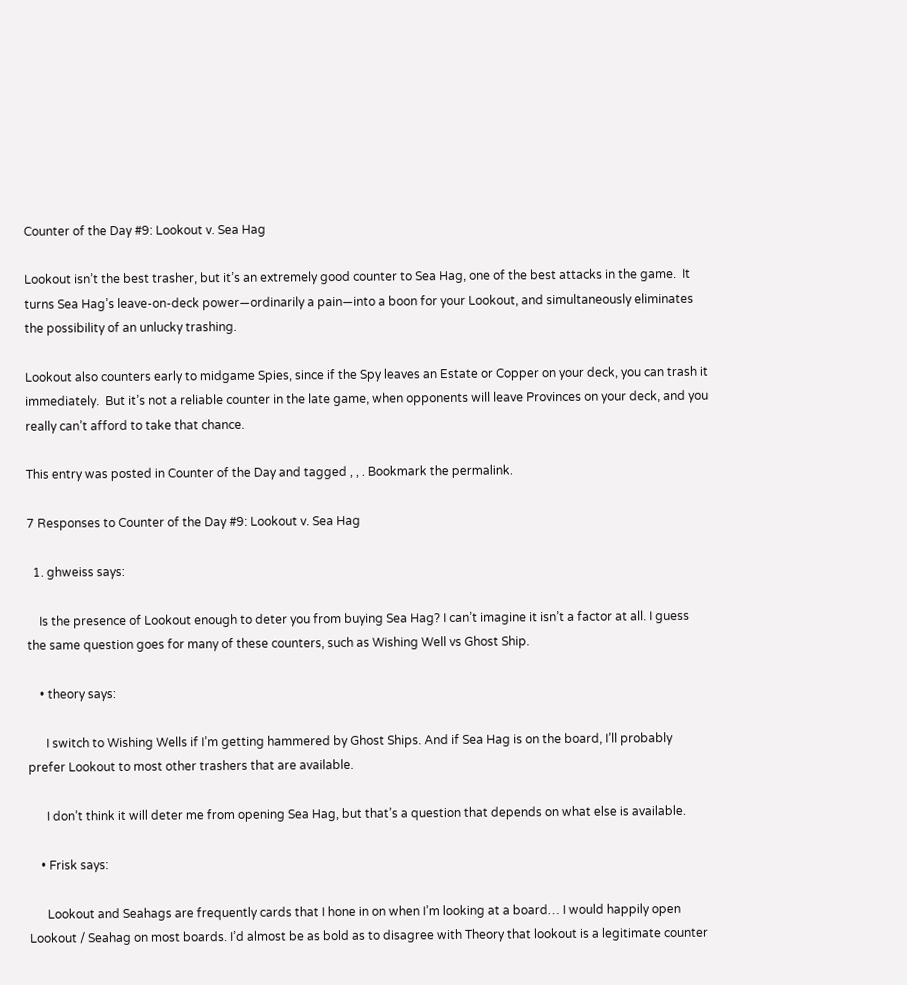Counter of the Day #9: Lookout v. Sea Hag

Lookout isn’t the best trasher, but it’s an extremely good counter to Sea Hag, one of the best attacks in the game.  It turns Sea Hag’s leave-on-deck power—ordinarily a pain—into a boon for your Lookout, and simultaneously eliminates the possibility of an unlucky trashing.

Lookout also counters early to midgame Spies, since if the Spy leaves an Estate or Copper on your deck, you can trash it immediately.  But it’s not a reliable counter in the late game, when opponents will leave Provinces on your deck, and you really can’t afford to take that chance.

This entry was posted in Counter of the Day and tagged , , . Bookmark the permalink.

7 Responses to Counter of the Day #9: Lookout v. Sea Hag

  1. ghweiss says:

    Is the presence of Lookout enough to deter you from buying Sea Hag? I can’t imagine it isn’t a factor at all. I guess the same question goes for many of these counters, such as Wishing Well vs Ghost Ship.

    • theory says:

      I switch to Wishing Wells if I’m getting hammered by Ghost Ships. And if Sea Hag is on the board, I’ll probably prefer Lookout to most other trashers that are available.

      I don’t think it will deter me from opening Sea Hag, but that’s a question that depends on what else is available.

    • Frisk says:

      Lookout and Seahags are frequently cards that I hone in on when I’m looking at a board… I would happily open Lookout / Seahag on most boards. I’d almost be as bold as to disagree with Theory that lookout is a legitimate counter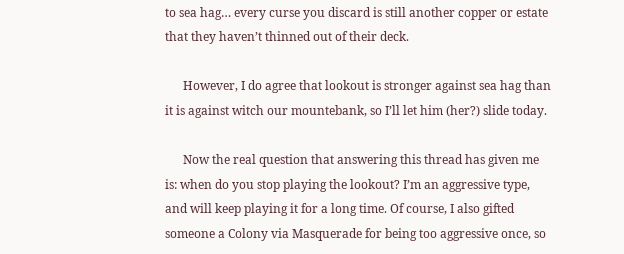to sea hag… every curse you discard is still another copper or estate that they haven’t thinned out of their deck.

      However, I do agree that lookout is stronger against sea hag than it is against witch our mountebank, so I’ll let him (her?) slide today.

      Now the real question that answering this thread has given me is: when do you stop playing the lookout? I’m an aggressive type, and will keep playing it for a long time. Of course, I also gifted someone a Colony via Masquerade for being too aggressive once, so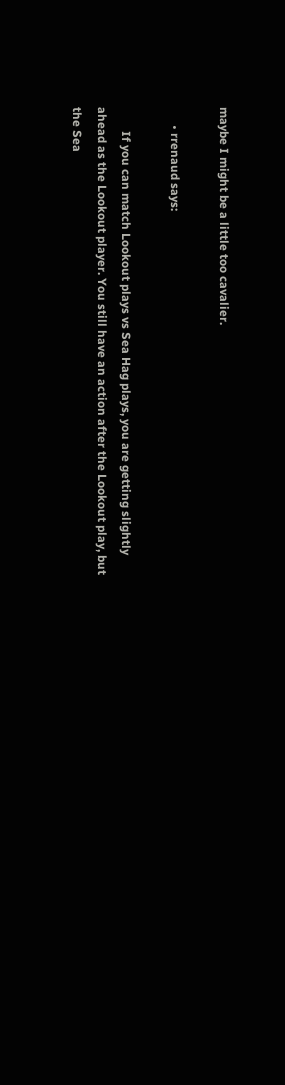maybe I might be a little too cavalier.

      • rrenaud says:

        If you can match Lookout plays vs Sea Hag plays, you are getting slightly ahead as the Lookout player. You still have an action after the Lookout play, but the Sea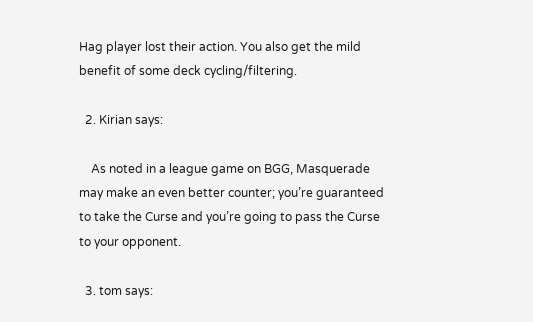Hag player lost their action. You also get the mild benefit of some deck cycling/filtering.

  2. Kirian says:

    As noted in a league game on BGG, Masquerade may make an even better counter; you’re guaranteed to take the Curse and you’re going to pass the Curse to your opponent.

  3. tom says: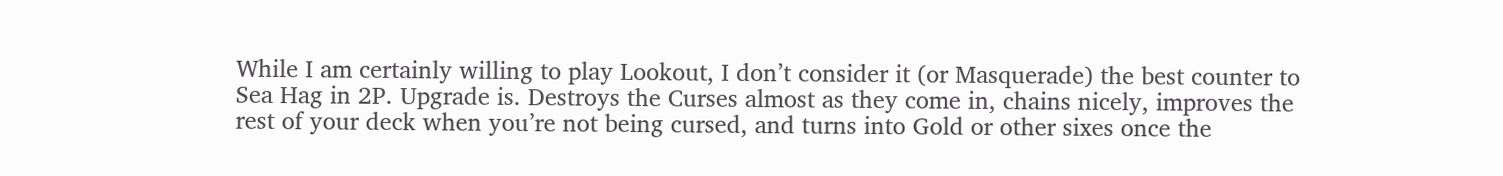While I am certainly willing to play Lookout, I don’t consider it (or Masquerade) the best counter to Sea Hag in 2P. Upgrade is. Destroys the Curses almost as they come in, chains nicely, improves the rest of your deck when you’re not being cursed, and turns into Gold or other sixes once the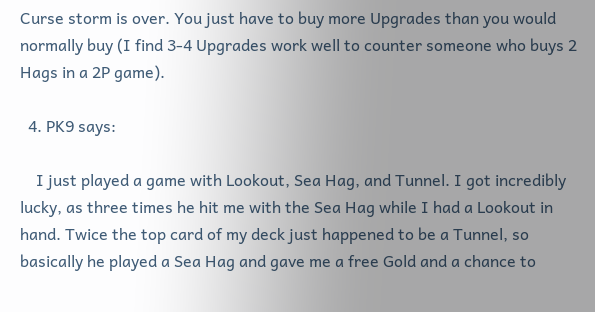Curse storm is over. You just have to buy more Upgrades than you would normally buy (I find 3-4 Upgrades work well to counter someone who buys 2 Hags in a 2P game).

  4. PK9 says:

    I just played a game with Lookout, Sea Hag, and Tunnel. I got incredibly lucky, as three times he hit me with the Sea Hag while I had a Lookout in hand. Twice the top card of my deck just happened to be a Tunnel, so basically he played a Sea Hag and gave me a free Gold and a chance to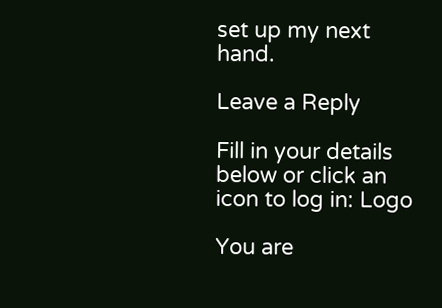set up my next hand.

Leave a Reply

Fill in your details below or click an icon to log in: Logo

You are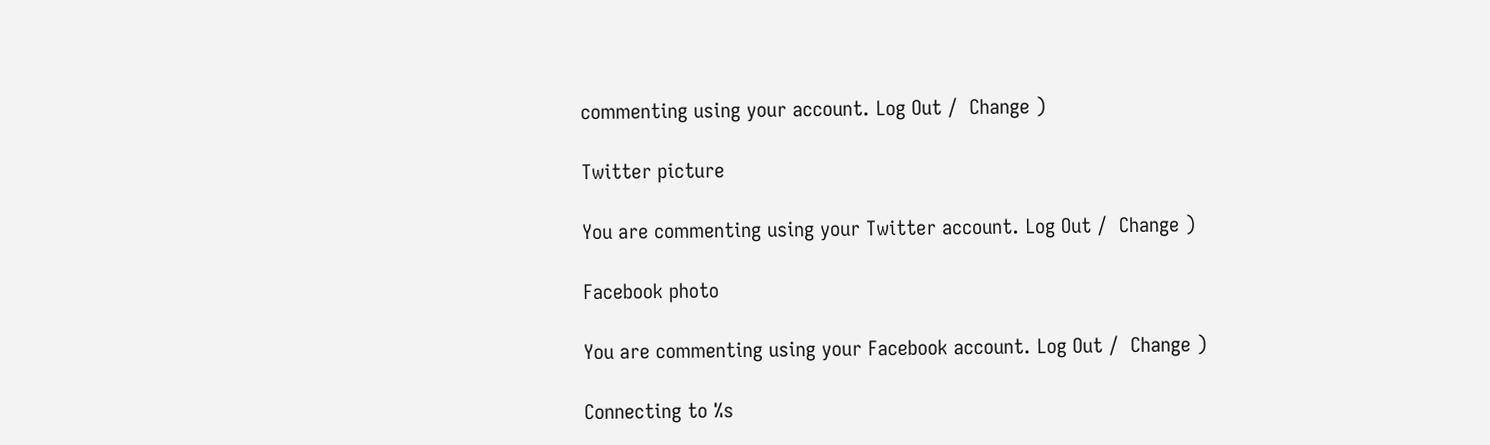commenting using your account. Log Out /  Change )

Twitter picture

You are commenting using your Twitter account. Log Out /  Change )

Facebook photo

You are commenting using your Facebook account. Log Out /  Change )

Connecting to %s